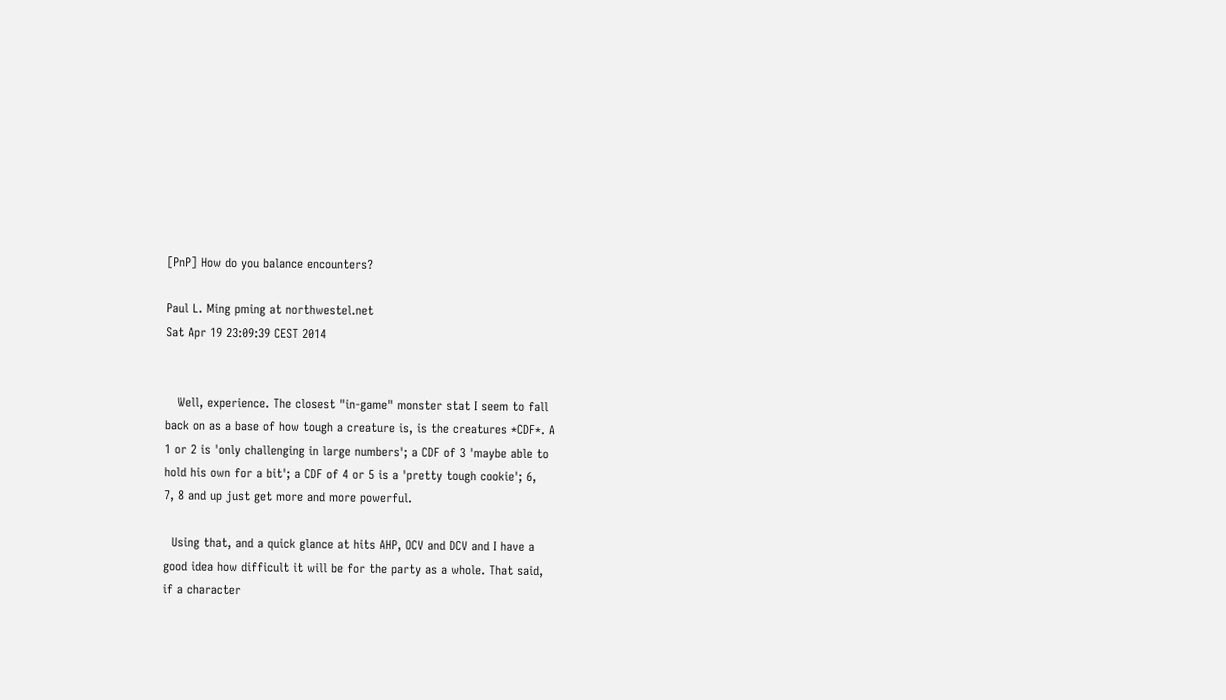[PnP] How do you balance encounters?

Paul L. Ming pming at northwestel.net
Sat Apr 19 23:09:39 CEST 2014


   Well, experience. The closest "in-game" monster stat I seem to fall
back on as a base of how tough a creature is, is the creatures *CDF*. A
1 or 2 is 'only challenging in large numbers'; a CDF of 3 'maybe able to
hold his own for a bit'; a CDF of 4 or 5 is a 'pretty tough cookie'; 6,
7, 8 and up just get more and more powerful.

  Using that, and a quick glance at hits AHP, OCV and DCV and I have a
good idea how difficult it will be for the party as a whole. That said,
if a character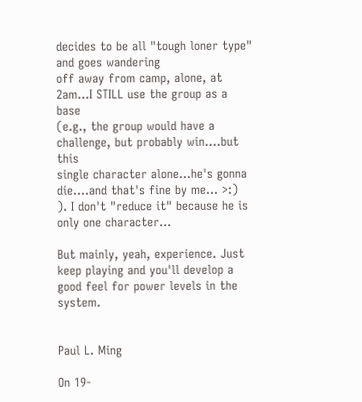decides to be all "tough loner type" and goes wandering
off away from camp, alone, at 2am...I STILL use the group as a base
(e.g., the group would have a challenge, but probably win....but this
single character alone...he's gonna die....and that's fine by me... >:)
). I don't "reduce it" because he is only one character...

But mainly, yeah, experience. Just keep playing and you'll develop a
good feel for power levels in the system.


Paul L. Ming

On 19-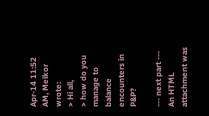Apr-14 11:52 AM, Melkor wrote:
> Hi all,
> how do you manage to balance encounters in P&P?

--- next part ---
An HTML attachment was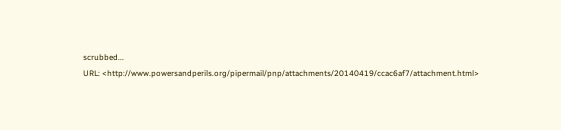scrubbed...
URL: <http://www.powersandperils.org/pipermail/pnp/attachments/20140419/ccac6af7/attachment.html>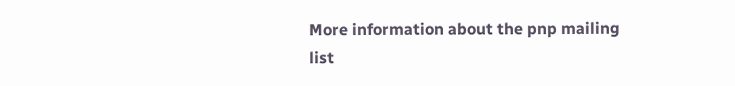More information about the pnp mailing list